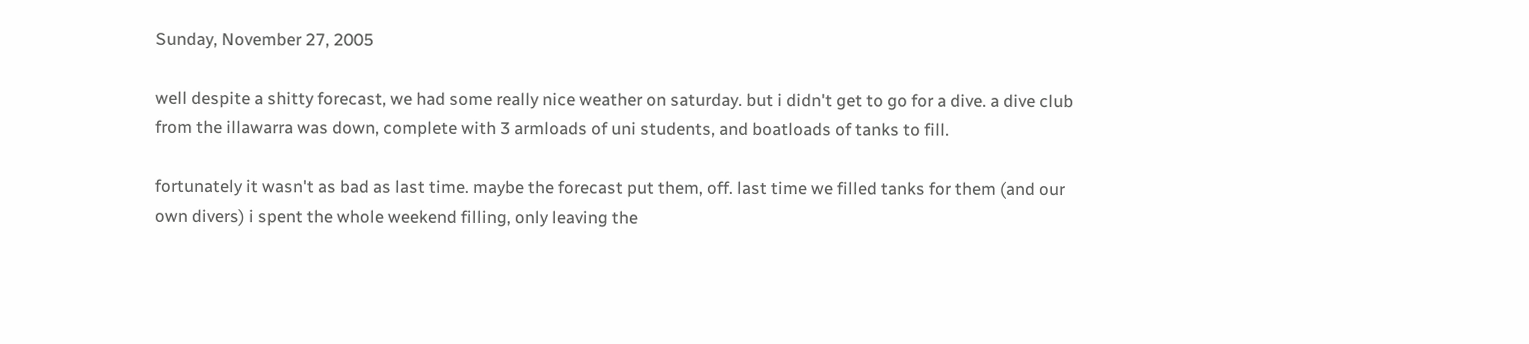Sunday, November 27, 2005

well despite a shitty forecast, we had some really nice weather on saturday. but i didn't get to go for a dive. a dive club from the illawarra was down, complete with 3 armloads of uni students, and boatloads of tanks to fill.

fortunately it wasn't as bad as last time. maybe the forecast put them, off. last time we filled tanks for them (and our own divers) i spent the whole weekend filling, only leaving the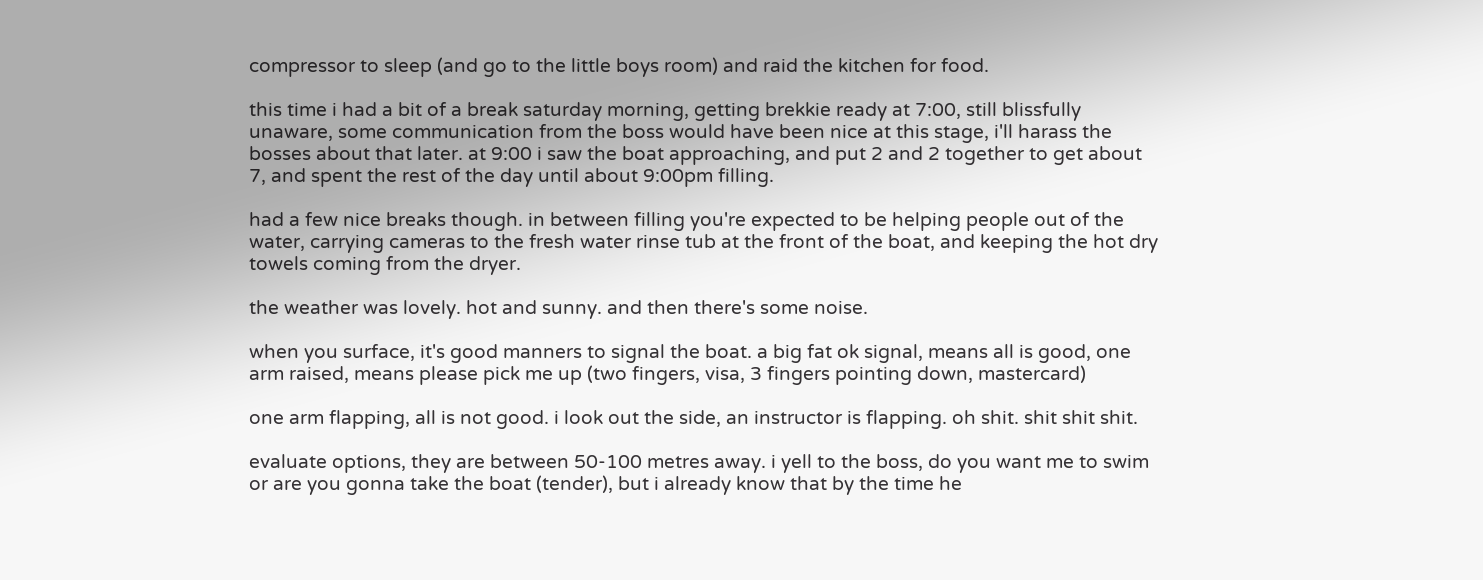compressor to sleep (and go to the little boys room) and raid the kitchen for food.

this time i had a bit of a break saturday morning, getting brekkie ready at 7:00, still blissfully unaware, some communication from the boss would have been nice at this stage, i'll harass the bosses about that later. at 9:00 i saw the boat approaching, and put 2 and 2 together to get about 7, and spent the rest of the day until about 9:00pm filling.

had a few nice breaks though. in between filling you're expected to be helping people out of the water, carrying cameras to the fresh water rinse tub at the front of the boat, and keeping the hot dry towels coming from the dryer.

the weather was lovely. hot and sunny. and then there's some noise.

when you surface, it's good manners to signal the boat. a big fat ok signal, means all is good, one arm raised, means please pick me up (two fingers, visa, 3 fingers pointing down, mastercard)

one arm flapping, all is not good. i look out the side, an instructor is flapping. oh shit. shit shit shit.

evaluate options, they are between 50-100 metres away. i yell to the boss, do you want me to swim or are you gonna take the boat (tender), but i already know that by the time he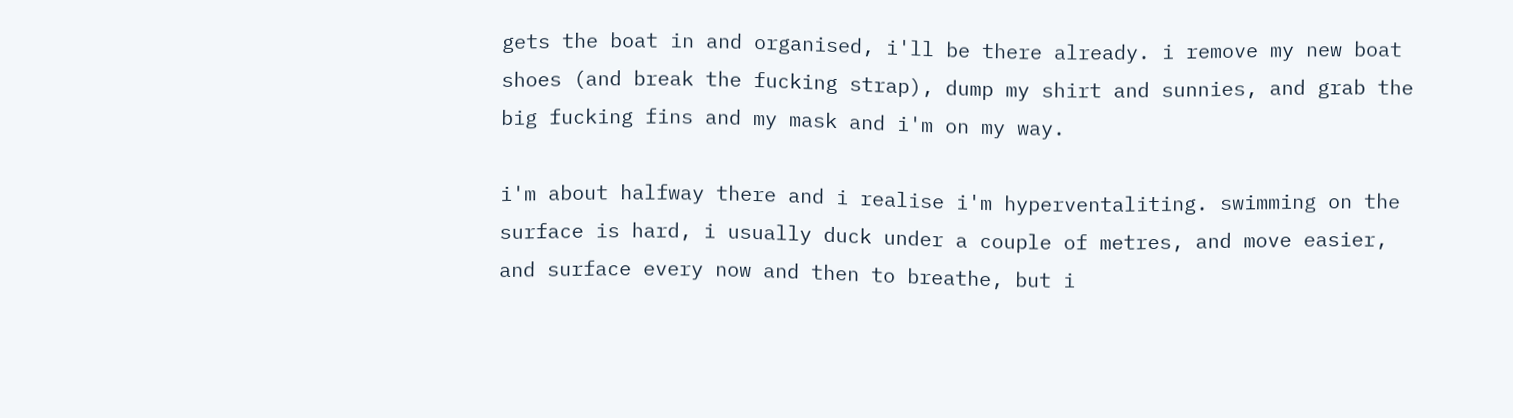gets the boat in and organised, i'll be there already. i remove my new boat shoes (and break the fucking strap), dump my shirt and sunnies, and grab the big fucking fins and my mask and i'm on my way.

i'm about halfway there and i realise i'm hyperventaliting. swimming on the surface is hard, i usually duck under a couple of metres, and move easier, and surface every now and then to breathe, but i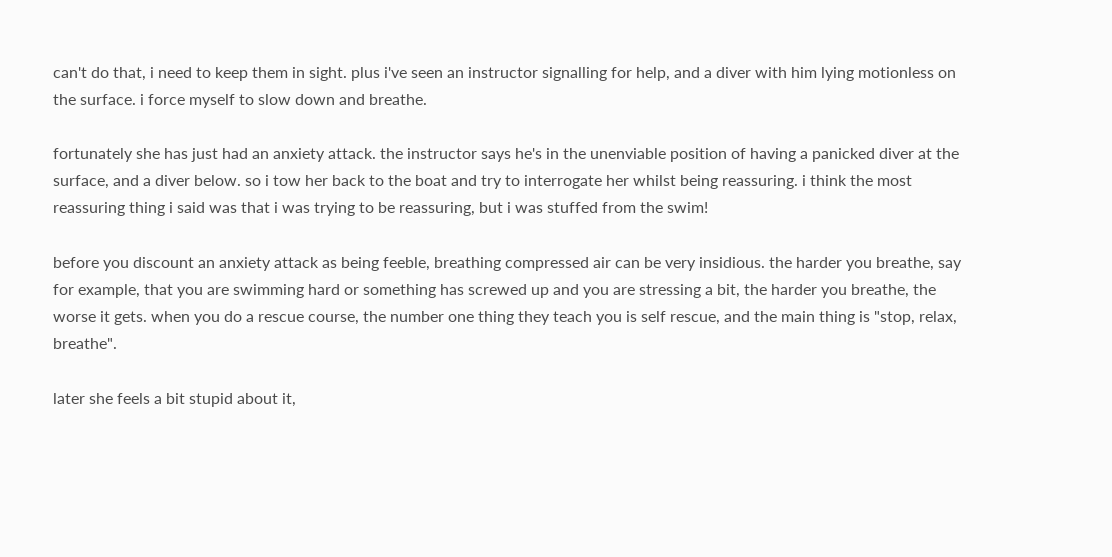can't do that, i need to keep them in sight. plus i've seen an instructor signalling for help, and a diver with him lying motionless on the surface. i force myself to slow down and breathe.

fortunately she has just had an anxiety attack. the instructor says he's in the unenviable position of having a panicked diver at the surface, and a diver below. so i tow her back to the boat and try to interrogate her whilst being reassuring. i think the most reassuring thing i said was that i was trying to be reassuring, but i was stuffed from the swim!

before you discount an anxiety attack as being feeble, breathing compressed air can be very insidious. the harder you breathe, say for example, that you are swimming hard or something has screwed up and you are stressing a bit, the harder you breathe, the worse it gets. when you do a rescue course, the number one thing they teach you is self rescue, and the main thing is "stop, relax, breathe".

later she feels a bit stupid about it,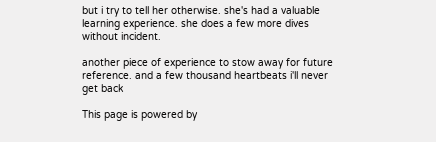but i try to tell her otherwise. she's had a valuable learning experience. she does a few more dives without incident.

another piece of experience to stow away for future reference. and a few thousand heartbeats i'll never get back

This page is powered by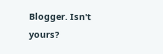Blogger. Isn't yours?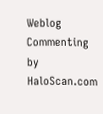Weblog Commenting by HaloScan.com